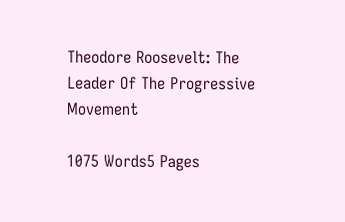Theodore Roosevelt: The Leader Of The Progressive Movement

1075 Words5 Pages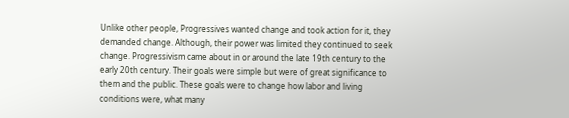Unlike other people, Progressives wanted change and took action for it, they demanded change. Although, their power was limited they continued to seek change. Progressivism came about in or around the late 19th century to the early 20th century. Their goals were simple but were of great significance to them and the public. These goals were to change how labor and living conditions were, what many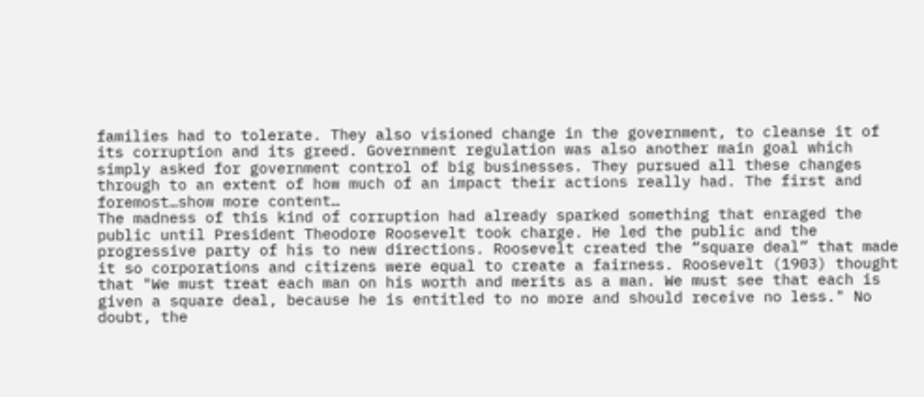families had to tolerate. They also visioned change in the government, to cleanse it of its corruption and its greed. Government regulation was also another main goal which simply asked for government control of big businesses. They pursued all these changes through to an extent of how much of an impact their actions really had. The first and foremost…show more content…
The madness of this kind of corruption had already sparked something that enraged the public until President Theodore Roosevelt took charge. He led the public and the progressive party of his to new directions. Roosevelt created the “square deal” that made it so corporations and citizens were equal to create a fairness. Roosevelt (1903) thought that "We must treat each man on his worth and merits as a man. We must see that each is given a square deal, because he is entitled to no more and should receive no less." No doubt, the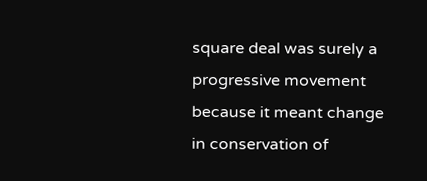square deal was surely a progressive movement because it meant change in conservation of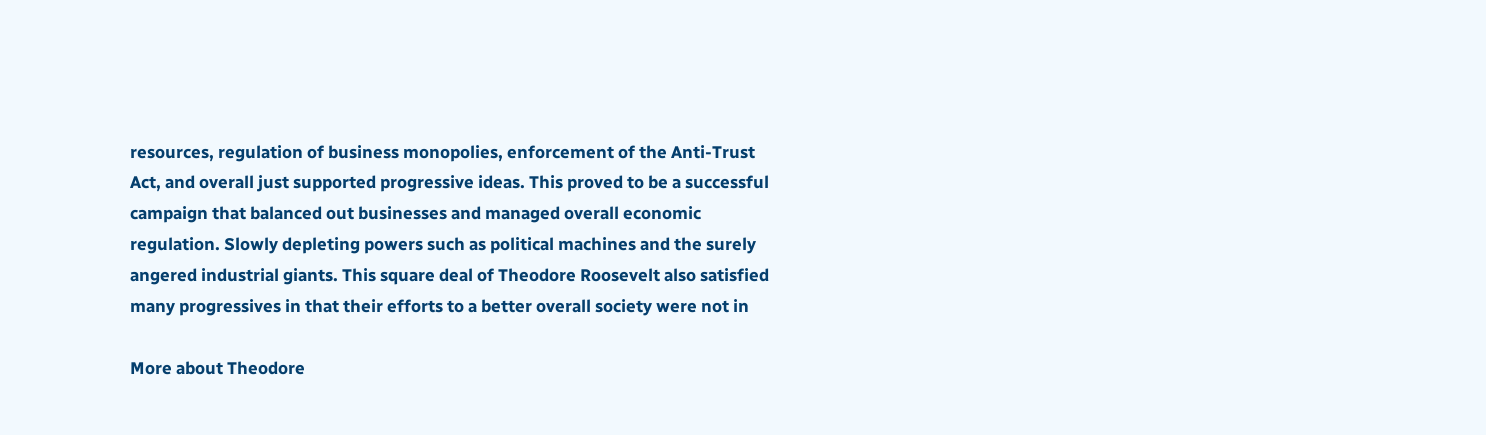resources, regulation of business monopolies, enforcement of the Anti-Trust Act, and overall just supported progressive ideas. This proved to be a successful campaign that balanced out businesses and managed overall economic regulation. Slowly depleting powers such as political machines and the surely angered industrial giants. This square deal of Theodore Roosevelt also satisfied many progressives in that their efforts to a better overall society were not in

More about Theodore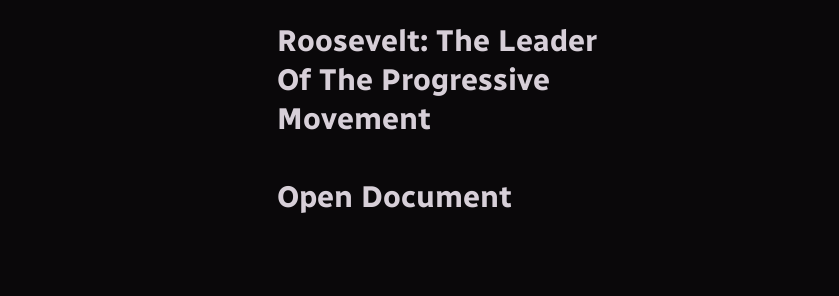Roosevelt: The Leader Of The Progressive Movement

Open Document